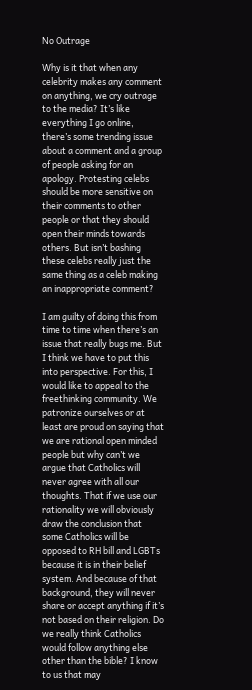No Outrage

Why is it that when any celebrity makes any comment on anything, we cry outrage to the media? It’s like everything I go online, there’s some trending issue about a comment and a group of people asking for an apology. Protesting celebs should be more sensitive on their comments to other people or that they should open their minds towards others. But isn’t bashing these celebs really just the same thing as a celeb making an inappropriate comment?

I am guilty of doing this from time to time when there’s an issue that really bugs me. But I think we have to put this into perspective. For this, I would like to appeal to the freethinking community. We patronize ourselves or at least are proud on saying that we are rational open minded people but why can’t we argue that Catholics will never agree with all our thoughts. That if we use our rationality we will obviously draw the conclusion that some Catholics will be opposed to RH bill and LGBTs because it is in their belief system. And because of that background, they will never share or accept anything if it’s not based on their religion. Do we really think Catholics would follow anything else other than the bible? I know to us that may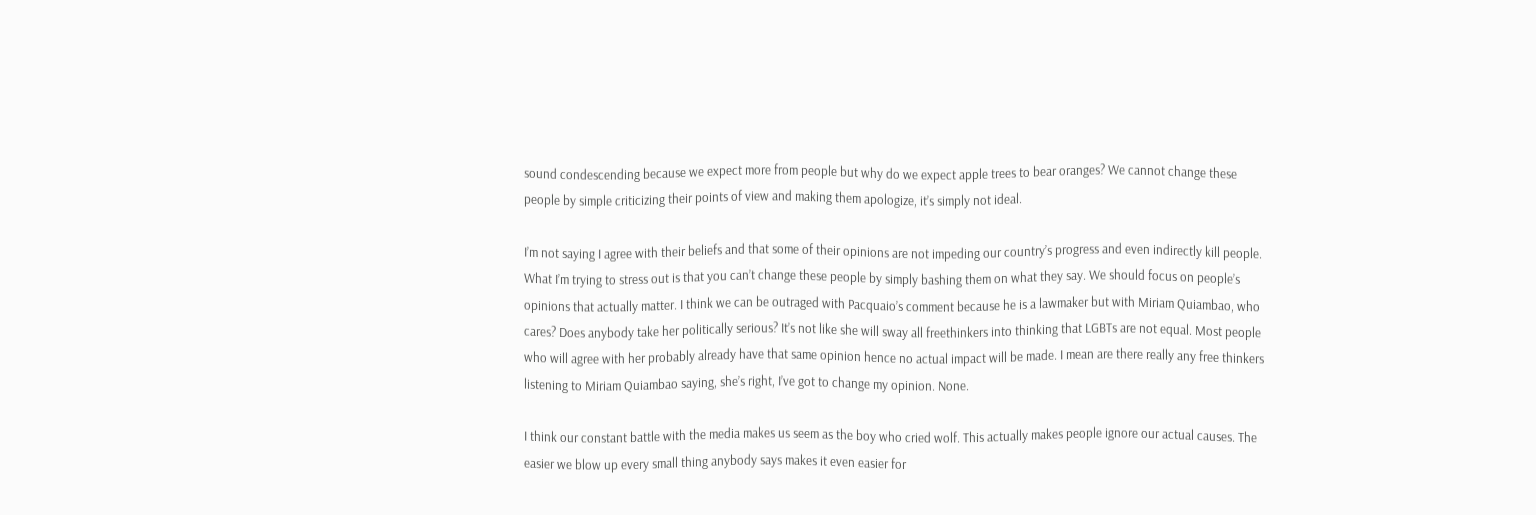sound condescending because we expect more from people but why do we expect apple trees to bear oranges? We cannot change these people by simple criticizing their points of view and making them apologize, it’s simply not ideal.

I’m not saying I agree with their beliefs and that some of their opinions are not impeding our country’s progress and even indirectly kill people. What I’m trying to stress out is that you can’t change these people by simply bashing them on what they say. We should focus on people’s opinions that actually matter. I think we can be outraged with Pacquaio’s comment because he is a lawmaker but with Miriam Quiambao, who cares? Does anybody take her politically serious? It’s not like she will sway all freethinkers into thinking that LGBTs are not equal. Most people who will agree with her probably already have that same opinion hence no actual impact will be made. I mean are there really any free thinkers listening to Miriam Quiambao saying, she’s right, I’ve got to change my opinion. None.

I think our constant battle with the media makes us seem as the boy who cried wolf. This actually makes people ignore our actual causes. The easier we blow up every small thing anybody says makes it even easier for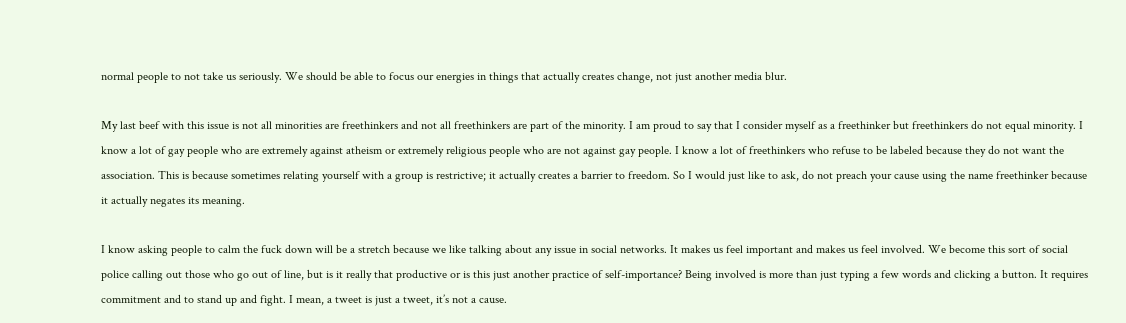normal people to not take us seriously. We should be able to focus our energies in things that actually creates change, not just another media blur.

My last beef with this issue is not all minorities are freethinkers and not all freethinkers are part of the minority. I am proud to say that I consider myself as a freethinker but freethinkers do not equal minority. I know a lot of gay people who are extremely against atheism or extremely religious people who are not against gay people. I know a lot of freethinkers who refuse to be labeled because they do not want the association. This is because sometimes relating yourself with a group is restrictive; it actually creates a barrier to freedom. So I would just like to ask, do not preach your cause using the name freethinker because it actually negates its meaning.

I know asking people to calm the fuck down will be a stretch because we like talking about any issue in social networks. It makes us feel important and makes us feel involved. We become this sort of social police calling out those who go out of line, but is it really that productive or is this just another practice of self-importance? Being involved is more than just typing a few words and clicking a button. It requires commitment and to stand up and fight. I mean, a tweet is just a tweet, it’s not a cause.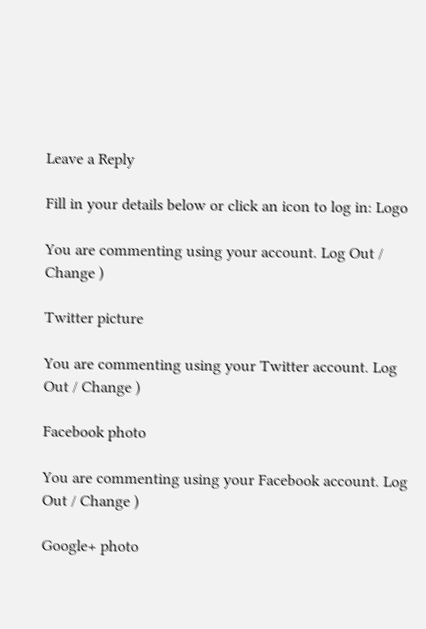Leave a Reply

Fill in your details below or click an icon to log in: Logo

You are commenting using your account. Log Out / Change )

Twitter picture

You are commenting using your Twitter account. Log Out / Change )

Facebook photo

You are commenting using your Facebook account. Log Out / Change )

Google+ photo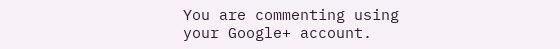You are commenting using your Google+ account.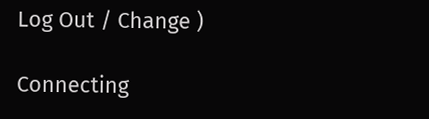Log Out / Change )

Connecting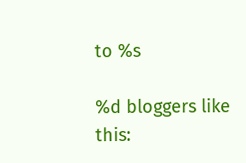to %s

%d bloggers like this: